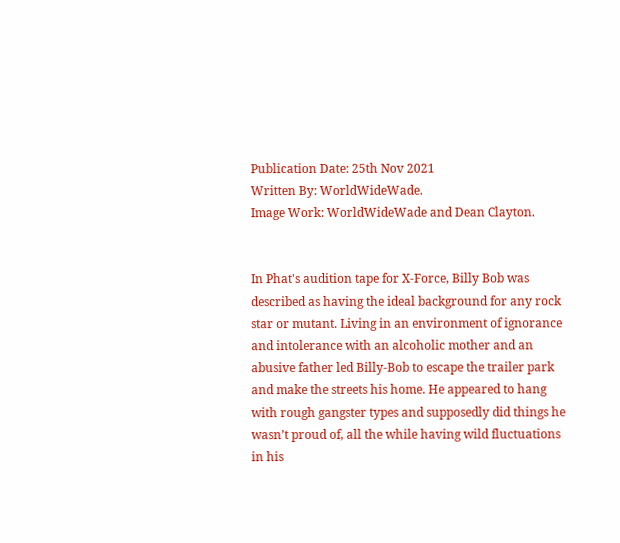Publication Date: 25th Nov 2021
Written By: WorldWideWade.
Image Work: WorldWideWade and Dean Clayton.


In Phat's audition tape for X-Force, Billy Bob was described as having the ideal background for any rock star or mutant. Living in an environment of ignorance and intolerance with an alcoholic mother and an abusive father led Billy-Bob to escape the trailer park and make the streets his home. He appeared to hang with rough gangster types and supposedly did things he wasn’t proud of, all the while having wild fluctuations in his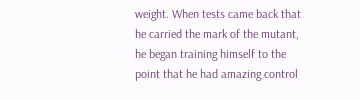weight. When tests came back that he carried the mark of the mutant, he began training himself to the point that he had amazing control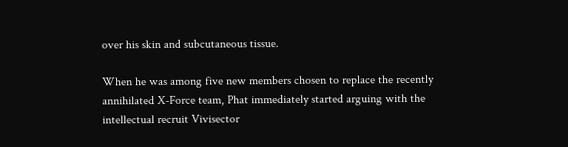over his skin and subcutaneous tissue.

When he was among five new members chosen to replace the recently annihilated X-Force team, Phat immediately started arguing with the intellectual recruit Vivisector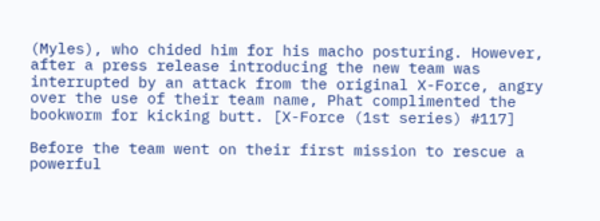(Myles), who chided him for his macho posturing. However, after a press release introducing the new team was interrupted by an attack from the original X-Force, angry over the use of their team name, Phat complimented the bookworm for kicking butt. [X-Force (1st series) #117]

Before the team went on their first mission to rescue a powerful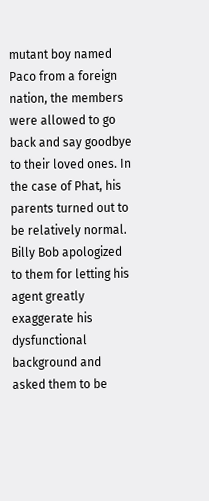mutant boy named Paco from a foreign nation, the members were allowed to go back and say goodbye to their loved ones. In the case of Phat, his parents turned out to be relatively normal. Billy Bob apologized to them for letting his agent greatly exaggerate his dysfunctional background and asked them to be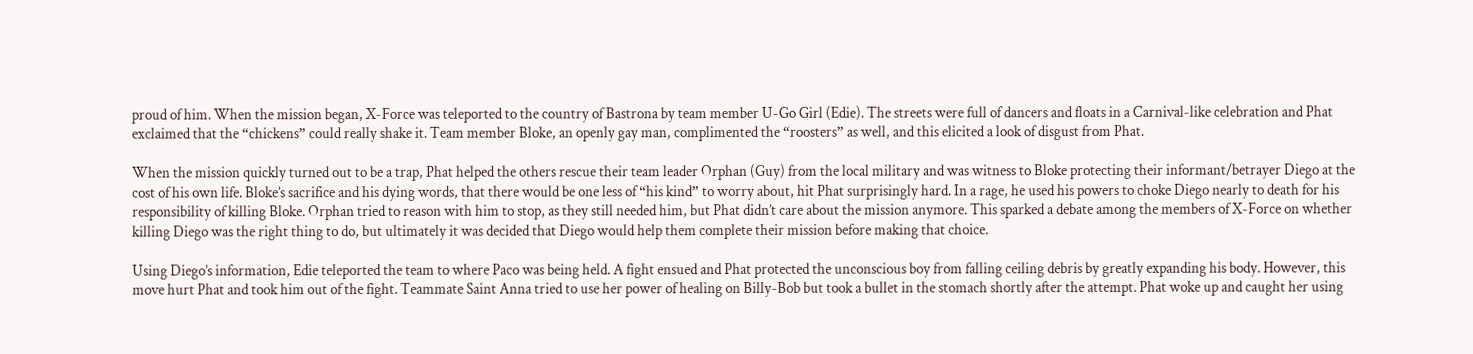proud of him. When the mission began, X-Force was teleported to the country of Bastrona by team member U-Go Girl (Edie). The streets were full of dancers and floats in a Carnival-like celebration and Phat exclaimed that the “chickens” could really shake it. Team member Bloke, an openly gay man, complimented the “roosters” as well, and this elicited a look of disgust from Phat.

When the mission quickly turned out to be a trap, Phat helped the others rescue their team leader Orphan (Guy) from the local military and was witness to Bloke protecting their informant/betrayer Diego at the cost of his own life. Bloke’s sacrifice and his dying words, that there would be one less of “his kind” to worry about, hit Phat surprisingly hard. In a rage, he used his powers to choke Diego nearly to death for his responsibility of killing Bloke. Orphan tried to reason with him to stop, as they still needed him, but Phat didn’t care about the mission anymore. This sparked a debate among the members of X-Force on whether killing Diego was the right thing to do, but ultimately it was decided that Diego would help them complete their mission before making that choice.

Using Diego’s information, Edie teleported the team to where Paco was being held. A fight ensued and Phat protected the unconscious boy from falling ceiling debris by greatly expanding his body. However, this move hurt Phat and took him out of the fight. Teammate Saint Anna tried to use her power of healing on Billy-Bob but took a bullet in the stomach shortly after the attempt. Phat woke up and caught her using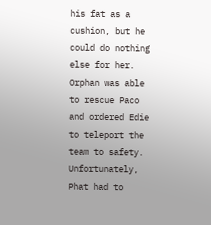his fat as a cushion, but he could do nothing else for her. Orphan was able to rescue Paco and ordered Edie to teleport the team to safety. Unfortunately, Phat had to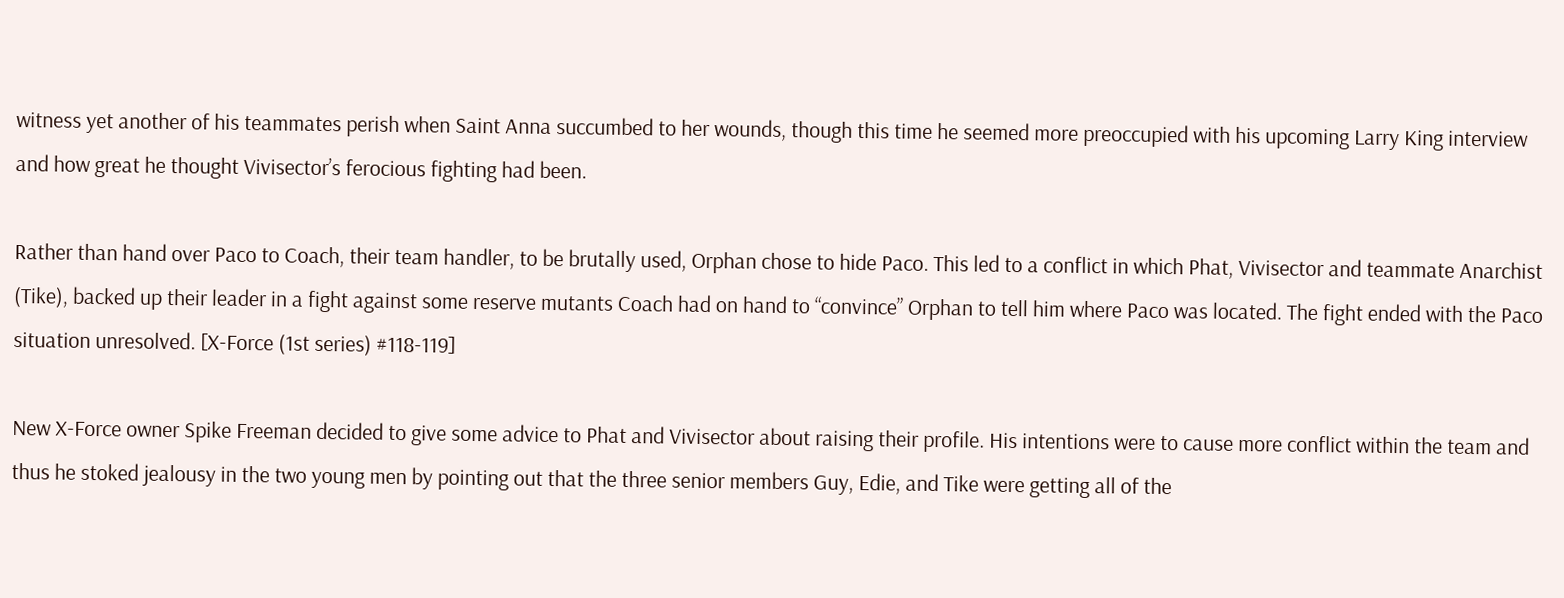witness yet another of his teammates perish when Saint Anna succumbed to her wounds, though this time he seemed more preoccupied with his upcoming Larry King interview and how great he thought Vivisector’s ferocious fighting had been.

Rather than hand over Paco to Coach, their team handler, to be brutally used, Orphan chose to hide Paco. This led to a conflict in which Phat, Vivisector and teammate Anarchist (Tike), backed up their leader in a fight against some reserve mutants Coach had on hand to “convince” Orphan to tell him where Paco was located. The fight ended with the Paco situation unresolved. [X-Force (1st series) #118-119]

New X-Force owner Spike Freeman decided to give some advice to Phat and Vivisector about raising their profile. His intentions were to cause more conflict within the team and thus he stoked jealousy in the two young men by pointing out that the three senior members Guy, Edie, and Tike were getting all of the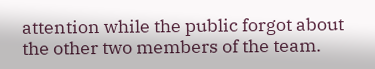attention while the public forgot about the other two members of the team.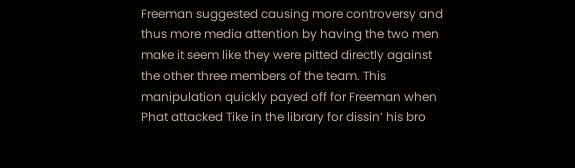Freeman suggested causing more controversy and thus more media attention by having the two men make it seem like they were pitted directly against the other three members of the team. This manipulation quickly payed off for Freeman when Phat attacked Tike in the library for dissin’ his bro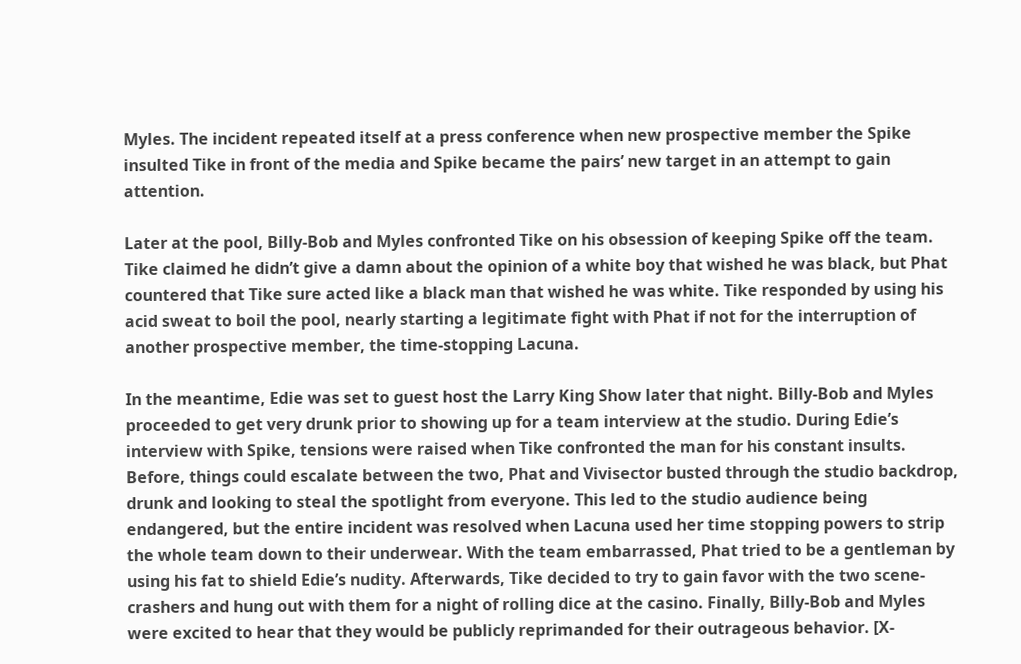Myles. The incident repeated itself at a press conference when new prospective member the Spike insulted Tike in front of the media and Spike became the pairs’ new target in an attempt to gain attention.

Later at the pool, Billy-Bob and Myles confronted Tike on his obsession of keeping Spike off the team. Tike claimed he didn’t give a damn about the opinion of a white boy that wished he was black, but Phat countered that Tike sure acted like a black man that wished he was white. Tike responded by using his acid sweat to boil the pool, nearly starting a legitimate fight with Phat if not for the interruption of another prospective member, the time-stopping Lacuna.

In the meantime, Edie was set to guest host the Larry King Show later that night. Billy-Bob and Myles proceeded to get very drunk prior to showing up for a team interview at the studio. During Edie’s interview with Spike, tensions were raised when Tike confronted the man for his constant insults. Before, things could escalate between the two, Phat and Vivisector busted through the studio backdrop, drunk and looking to steal the spotlight from everyone. This led to the studio audience being endangered, but the entire incident was resolved when Lacuna used her time stopping powers to strip the whole team down to their underwear. With the team embarrassed, Phat tried to be a gentleman by using his fat to shield Edie’s nudity. Afterwards, Tike decided to try to gain favor with the two scene-crashers and hung out with them for a night of rolling dice at the casino. Finally, Billy-Bob and Myles were excited to hear that they would be publicly reprimanded for their outrageous behavior. [X-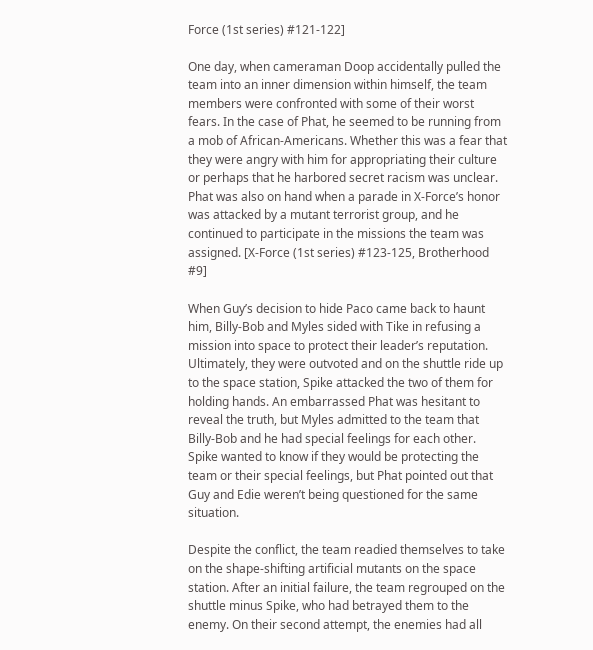Force (1st series) #121-122]

One day, when cameraman Doop accidentally pulled the team into an inner dimension within himself, the team members were confronted with some of their worst fears. In the case of Phat, he seemed to be running from a mob of African-Americans. Whether this was a fear that they were angry with him for appropriating their culture or perhaps that he harbored secret racism was unclear. Phat was also on hand when a parade in X-Force’s honor was attacked by a mutant terrorist group, and he continued to participate in the missions the team was assigned. [X-Force (1st series) #123-125, Brotherhood #9]

When Guy’s decision to hide Paco came back to haunt him, Billy-Bob and Myles sided with Tike in refusing a mission into space to protect their leader’s reputation. Ultimately, they were outvoted and on the shuttle ride up to the space station, Spike attacked the two of them for holding hands. An embarrassed Phat was hesitant to reveal the truth, but Myles admitted to the team that Billy-Bob and he had special feelings for each other. Spike wanted to know if they would be protecting the team or their special feelings, but Phat pointed out that Guy and Edie weren’t being questioned for the same situation.

Despite the conflict, the team readied themselves to take on the shape-shifting artificial mutants on the space station. After an initial failure, the team regrouped on the shuttle minus Spike, who had betrayed them to the enemy. On their second attempt, the enemies had all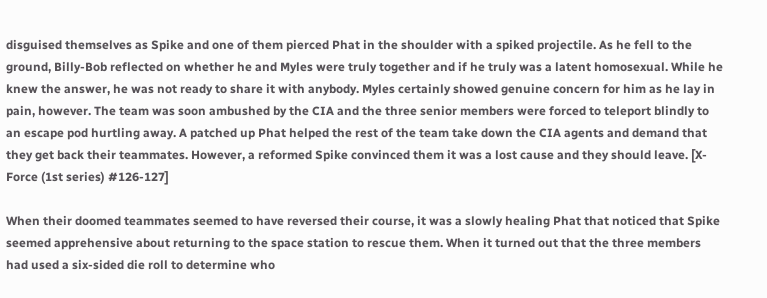disguised themselves as Spike and one of them pierced Phat in the shoulder with a spiked projectile. As he fell to the ground, Billy-Bob reflected on whether he and Myles were truly together and if he truly was a latent homosexual. While he knew the answer, he was not ready to share it with anybody. Myles certainly showed genuine concern for him as he lay in pain, however. The team was soon ambushed by the CIA and the three senior members were forced to teleport blindly to an escape pod hurtling away. A patched up Phat helped the rest of the team take down the CIA agents and demand that they get back their teammates. However, a reformed Spike convinced them it was a lost cause and they should leave. [X-Force (1st series) #126-127]

When their doomed teammates seemed to have reversed their course, it was a slowly healing Phat that noticed that Spike seemed apprehensive about returning to the space station to rescue them. When it turned out that the three members had used a six-sided die roll to determine who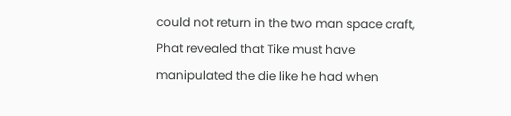could not return in the two man space craft, Phat revealed that Tike must have manipulated the die like he had when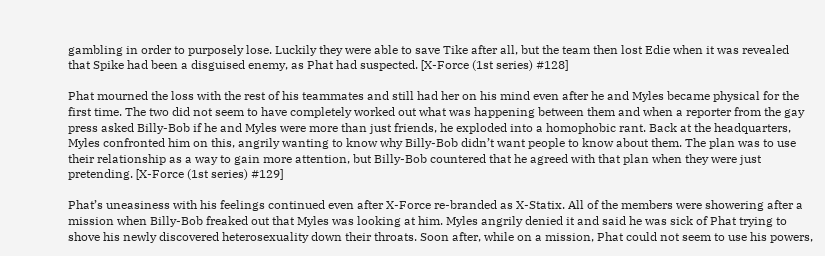gambling in order to purposely lose. Luckily they were able to save Tike after all, but the team then lost Edie when it was revealed that Spike had been a disguised enemy, as Phat had suspected. [X-Force (1st series) #128]

Phat mourned the loss with the rest of his teammates and still had her on his mind even after he and Myles became physical for the first time. The two did not seem to have completely worked out what was happening between them and when a reporter from the gay press asked Billy-Bob if he and Myles were more than just friends, he exploded into a homophobic rant. Back at the headquarters, Myles confronted him on this, angrily wanting to know why Billy-Bob didn’t want people to know about them. The plan was to use their relationship as a way to gain more attention, but Billy-Bob countered that he agreed with that plan when they were just pretending. [X-Force (1st series) #129]

Phat’s uneasiness with his feelings continued even after X-Force re-branded as X-Statix. All of the members were showering after a mission when Billy-Bob freaked out that Myles was looking at him. Myles angrily denied it and said he was sick of Phat trying to shove his newly discovered heterosexuality down their throats. Soon after, while on a mission, Phat could not seem to use his powers,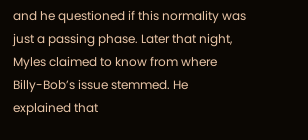and he questioned if this normality was just a passing phase. Later that night, Myles claimed to know from where Billy-Bob’s issue stemmed. He explained that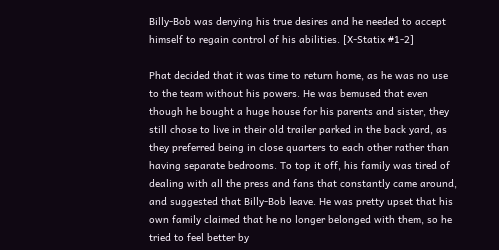Billy-Bob was denying his true desires and he needed to accept himself to regain control of his abilities. [X-Statix #1-2]

Phat decided that it was time to return home, as he was no use to the team without his powers. He was bemused that even though he bought a huge house for his parents and sister, they still chose to live in their old trailer parked in the back yard, as they preferred being in close quarters to each other rather than having separate bedrooms. To top it off, his family was tired of dealing with all the press and fans that constantly came around, and suggested that Billy-Bob leave. He was pretty upset that his own family claimed that he no longer belonged with them, so he tried to feel better by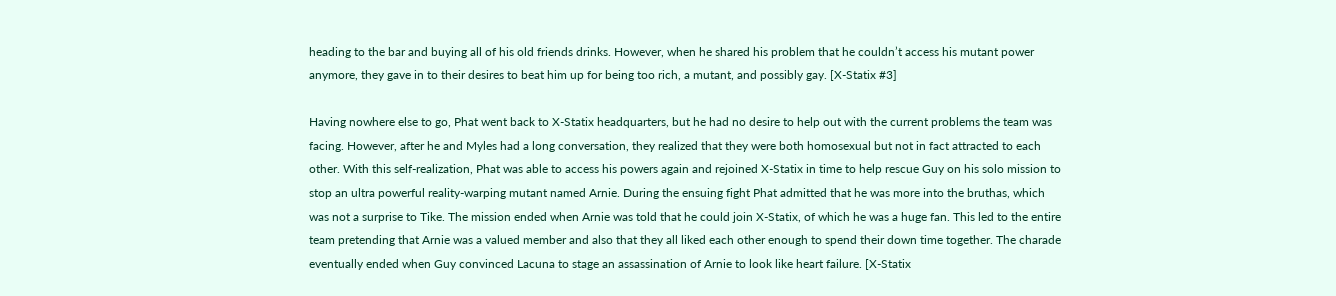heading to the bar and buying all of his old friends drinks. However, when he shared his problem that he couldn’t access his mutant power anymore, they gave in to their desires to beat him up for being too rich, a mutant, and possibly gay. [X-Statix #3]

Having nowhere else to go, Phat went back to X-Statix headquarters, but he had no desire to help out with the current problems the team was facing. However, after he and Myles had a long conversation, they realized that they were both homosexual but not in fact attracted to each other. With this self-realization, Phat was able to access his powers again and rejoined X-Statix in time to help rescue Guy on his solo mission to stop an ultra powerful reality-warping mutant named Arnie. During the ensuing fight Phat admitted that he was more into the bruthas, which was not a surprise to Tike. The mission ended when Arnie was told that he could join X-Statix, of which he was a huge fan. This led to the entire team pretending that Arnie was a valued member and also that they all liked each other enough to spend their down time together. The charade eventually ended when Guy convinced Lacuna to stage an assassination of Arnie to look like heart failure. [X-Statix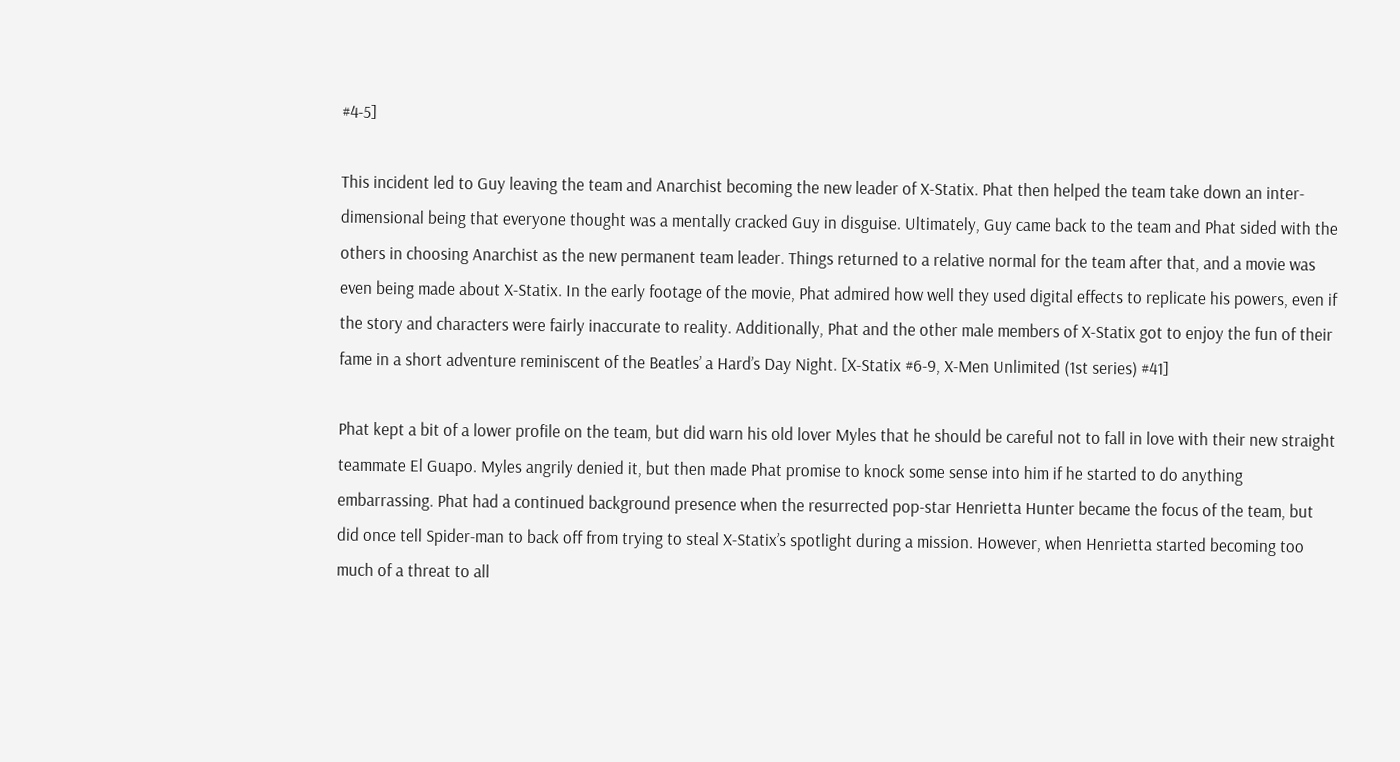#4-5]

This incident led to Guy leaving the team and Anarchist becoming the new leader of X-Statix. Phat then helped the team take down an inter-dimensional being that everyone thought was a mentally cracked Guy in disguise. Ultimately, Guy came back to the team and Phat sided with the others in choosing Anarchist as the new permanent team leader. Things returned to a relative normal for the team after that, and a movie was even being made about X-Statix. In the early footage of the movie, Phat admired how well they used digital effects to replicate his powers, even if the story and characters were fairly inaccurate to reality. Additionally, Phat and the other male members of X-Statix got to enjoy the fun of their fame in a short adventure reminiscent of the Beatles’ a Hard’s Day Night. [X-Statix #6-9, X-Men Unlimited (1st series) #41]

Phat kept a bit of a lower profile on the team, but did warn his old lover Myles that he should be careful not to fall in love with their new straight teammate El Guapo. Myles angrily denied it, but then made Phat promise to knock some sense into him if he started to do anything embarrassing. Phat had a continued background presence when the resurrected pop-star Henrietta Hunter became the focus of the team, but did once tell Spider-man to back off from trying to steal X-Statix’s spotlight during a mission. However, when Henrietta started becoming too much of a threat to all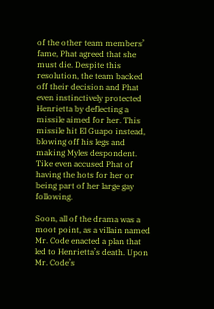of the other team members’ fame, Phat agreed that she must die. Despite this resolution, the team backed off their decision and Phat even instinctively protected Henrietta by deflecting a missile aimed for her. This missile hit El Guapo instead, blowing off his legs and making Myles despondent. Tike even accused Phat of having the hots for her or being part of her large gay following.

Soon, all of the drama was a moot point, as a villain named Mr. Code enacted a plan that led to Henrietta’s death. Upon Mr. Code’s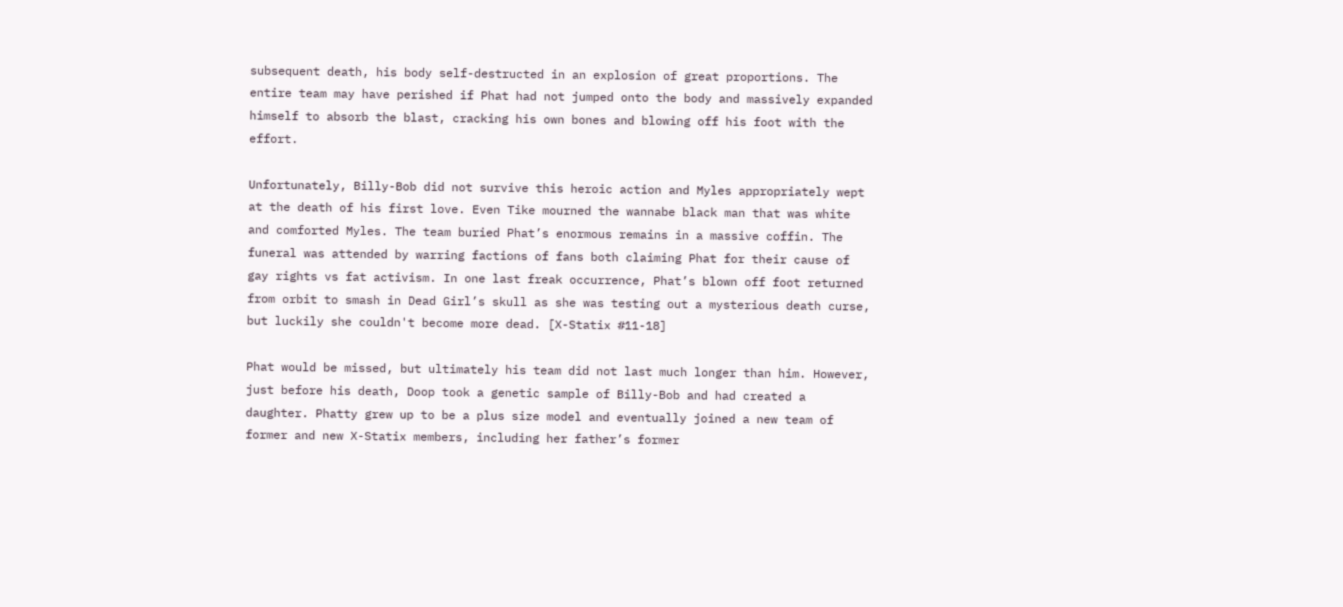subsequent death, his body self-destructed in an explosion of great proportions. The entire team may have perished if Phat had not jumped onto the body and massively expanded himself to absorb the blast, cracking his own bones and blowing off his foot with the effort.

Unfortunately, Billy-Bob did not survive this heroic action and Myles appropriately wept at the death of his first love. Even Tike mourned the wannabe black man that was white and comforted Myles. The team buried Phat’s enormous remains in a massive coffin. The funeral was attended by warring factions of fans both claiming Phat for their cause of gay rights vs fat activism. In one last freak occurrence, Phat’s blown off foot returned from orbit to smash in Dead Girl’s skull as she was testing out a mysterious death curse, but luckily she couldn't become more dead. [X-Statix #11-18]

Phat would be missed, but ultimately his team did not last much longer than him. However, just before his death, Doop took a genetic sample of Billy-Bob and had created a daughter. Phatty grew up to be a plus size model and eventually joined a new team of former and new X-Statix members, including her father’s former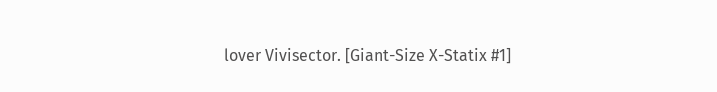lover Vivisector. [Giant-Size X-Statix #1]